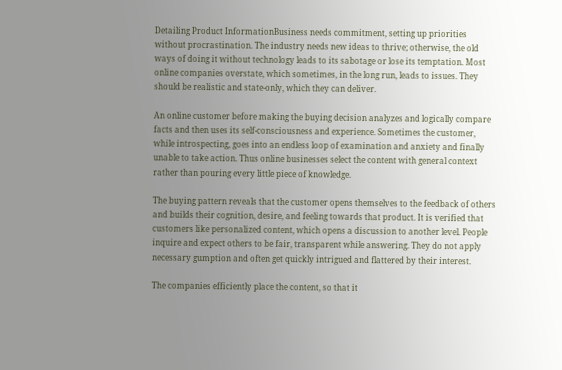Detailing Product InformationBusiness needs commitment, setting up priorities without procrastination. The industry needs new ideas to thrive; otherwise, the old ways of doing it without technology leads to its sabotage or lose its temptation. Most online companies overstate, which sometimes, in the long run, leads to issues. They should be realistic and state-only, which they can deliver.

An online customer before making the buying decision analyzes and logically compare facts and then uses its self-consciousness and experience. Sometimes the customer, while introspecting, goes into an endless loop of examination and anxiety and finally unable to take action. Thus online businesses select the content with general context rather than pouring every little piece of knowledge.

The buying pattern reveals that the customer opens themselves to the feedback of others and builds their cognition, desire, and feeling towards that product. It is verified that customers like personalized content, which opens a discussion to another level. People inquire and expect others to be fair, transparent while answering. They do not apply necessary gumption and often get quickly intrigued and flattered by their interest.

The companies efficiently place the content, so that it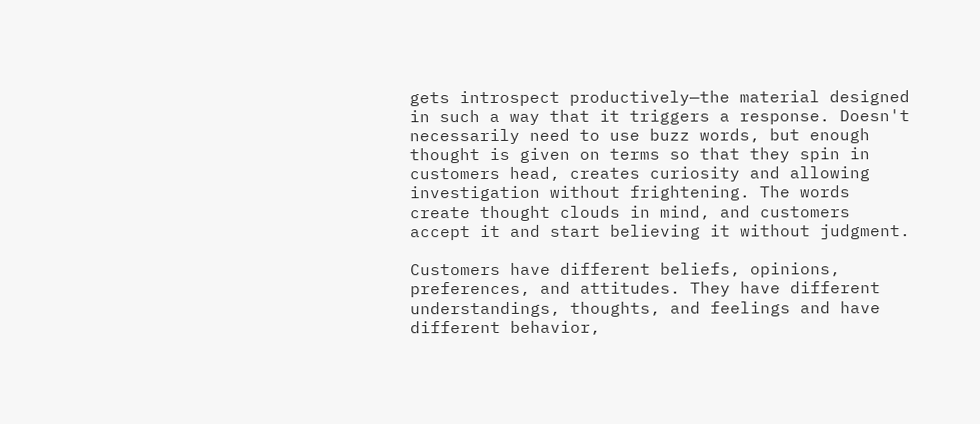gets introspect productively—the material designed in such a way that it triggers a response. Doesn't necessarily need to use buzz words, but enough thought is given on terms so that they spin in customers head, creates curiosity and allowing investigation without frightening. The words create thought clouds in mind, and customers accept it and start believing it without judgment.

Customers have different beliefs, opinions, preferences, and attitudes. They have different understandings, thoughts, and feelings and have different behavior,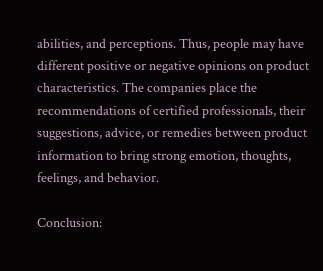abilities, and perceptions. Thus, people may have different positive or negative opinions on product characteristics. The companies place the recommendations of certified professionals, their suggestions, advice, or remedies between product information to bring strong emotion, thoughts, feelings, and behavior.

Conclusion: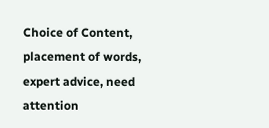Choice of Content, placement of words, expert advice, need attention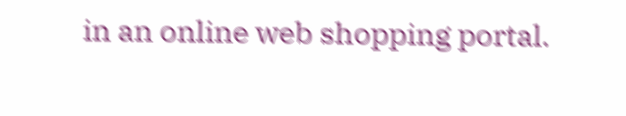in an online web shopping portal.